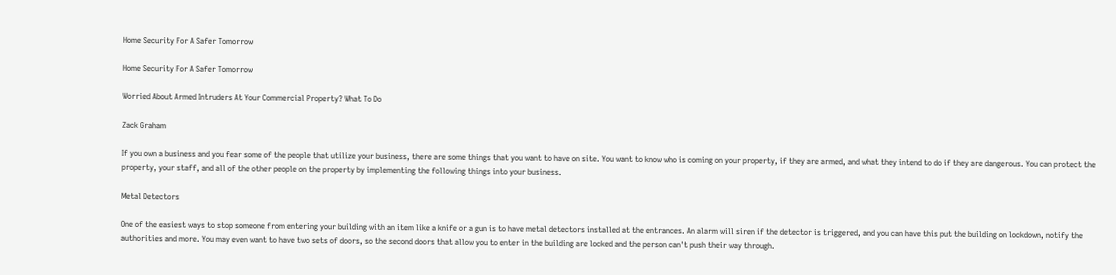Home Security For A Safer Tomorrow

Home Security For A Safer Tomorrow

Worried About Armed Intruders At Your Commercial Property? What To Do

Zack Graham

If you own a business and you fear some of the people that utilize your business, there are some things that you want to have on site. You want to know who is coming on your property, if they are armed, and what they intend to do if they are dangerous. You can protect the property, your staff, and all of the other people on the property by implementing the following things into your business.

Metal Detectors

One of the easiest ways to stop someone from entering your building with an item like a knife or a gun is to have metal detectors installed at the entrances. An alarm will siren if the detector is triggered, and you can have this put the building on lockdown, notify the authorities and more. You may even want to have two sets of doors, so the second doors that allow you to enter in the building are locked and the person can't push their way through.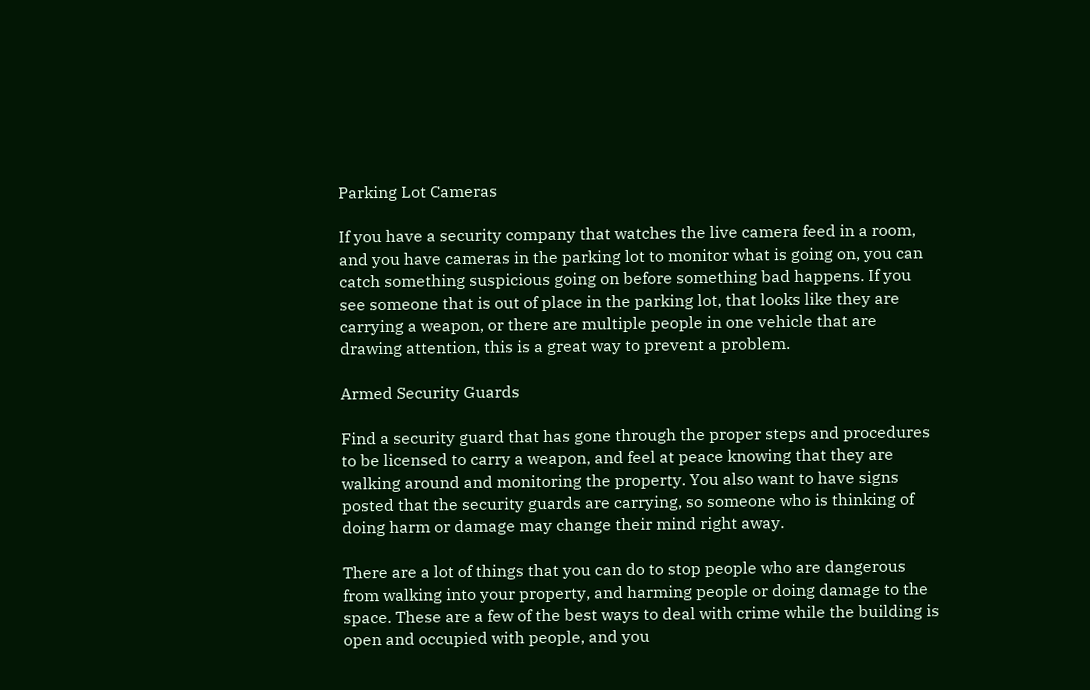Parking Lot Cameras

If you have a security company that watches the live camera feed in a room, and you have cameras in the parking lot to monitor what is going on, you can catch something suspicious going on before something bad happens. If you see someone that is out of place in the parking lot, that looks like they are carrying a weapon, or there are multiple people in one vehicle that are drawing attention, this is a great way to prevent a problem.

Armed Security Guards

Find a security guard that has gone through the proper steps and procedures to be licensed to carry a weapon, and feel at peace knowing that they are walking around and monitoring the property. You also want to have signs posted that the security guards are carrying, so someone who is thinking of doing harm or damage may change their mind right away.

There are a lot of things that you can do to stop people who are dangerous from walking into your property, and harming people or doing damage to the space. These are a few of the best ways to deal with crime while the building is open and occupied with people, and you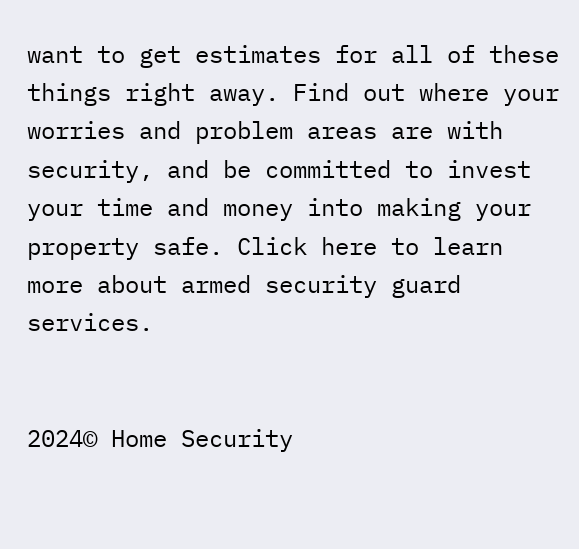want to get estimates for all of these things right away. Find out where your worries and problem areas are with security, and be committed to invest your time and money into making your property safe. Click here to learn more about armed security guard services.


2024© Home Security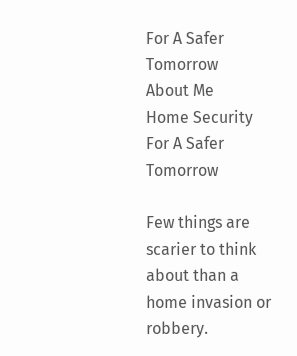For A Safer Tomorrow
About Me
Home Security For A Safer Tomorrow

Few things are scarier to think about than a home invasion or robbery.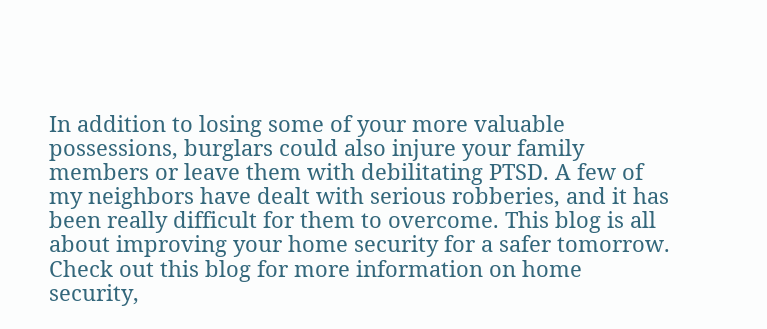In addition to losing some of your more valuable possessions, burglars could also injure your family members or leave them with debilitating PTSD. A few of my neighbors have dealt with serious robberies, and it has been really difficult for them to overcome. This blog is all about improving your home security for a safer tomorrow. Check out this blog for more information on home security,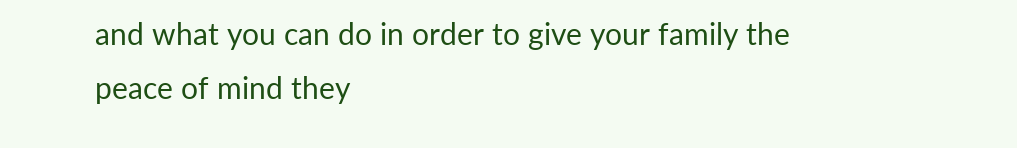and what you can do in order to give your family the peace of mind they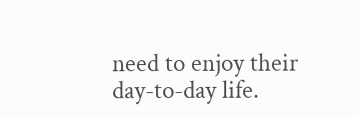need to enjoy their day-to-day life.